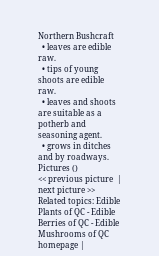Northern Bushcraft
  • leaves are edible raw.
  • tips of young shoots are edible raw.
  • leaves and shoots are suitable as a potherb and seasoning agent.
  • grows in ditches and by roadways.
Pictures ()
<< previous picture  |   next picture >>
Related topics: Edible Plants of QC - Edible Berries of QC - Edible Mushrooms of QC
homepage |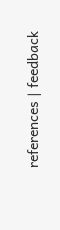references | feedback